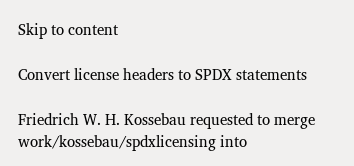Skip to content

Convert license headers to SPDX statements

Friedrich W. H. Kossebau requested to merge work/kossebau/spdxlicensing into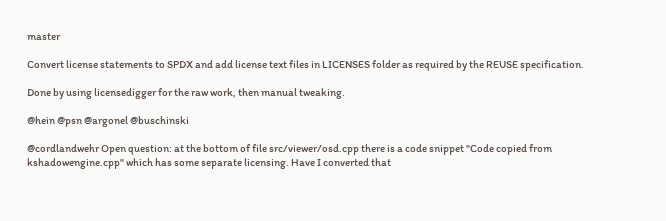master

Convert license statements to SPDX and add license text files in LICENSES folder as required by the REUSE specification.

Done by using licensedigger for the raw work, then manual tweaking.

@hein @psn @argonel @buschinski

@cordlandwehr Open question: at the bottom of file src/viewer/osd.cpp there is a code snippet "Code copied from kshadowengine.cpp" which has some separate licensing. Have I converted that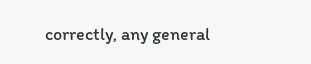correctly, any general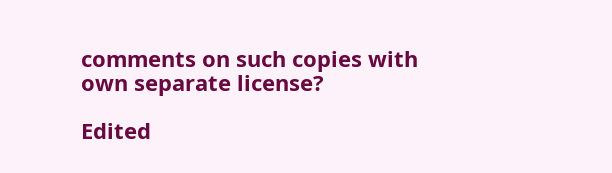comments on such copies with own separate license?

Edited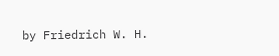by Friedrich W. H.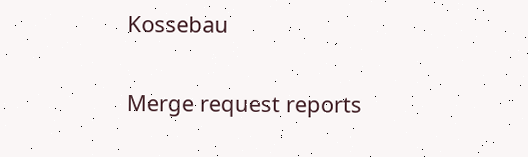Kossebau

Merge request reports